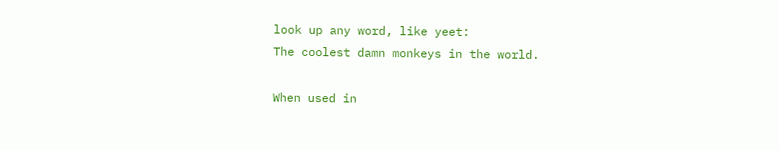look up any word, like yeet:
The coolest damn monkeys in the world.

When used in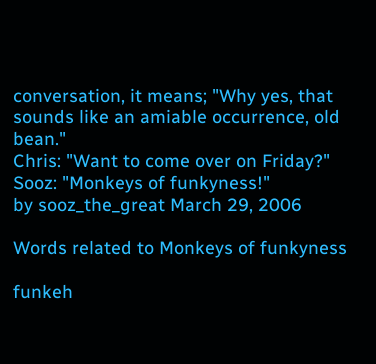conversation, it means; "Why yes, that sounds like an amiable occurrence, old bean."
Chris: "Want to come over on Friday?"
Sooz: "Monkeys of funkyness!"
by sooz_the_great March 29, 2006

Words related to Monkeys of funkyness

funkeh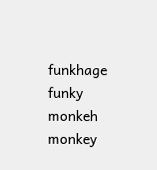funkhage funky monkeh monkey